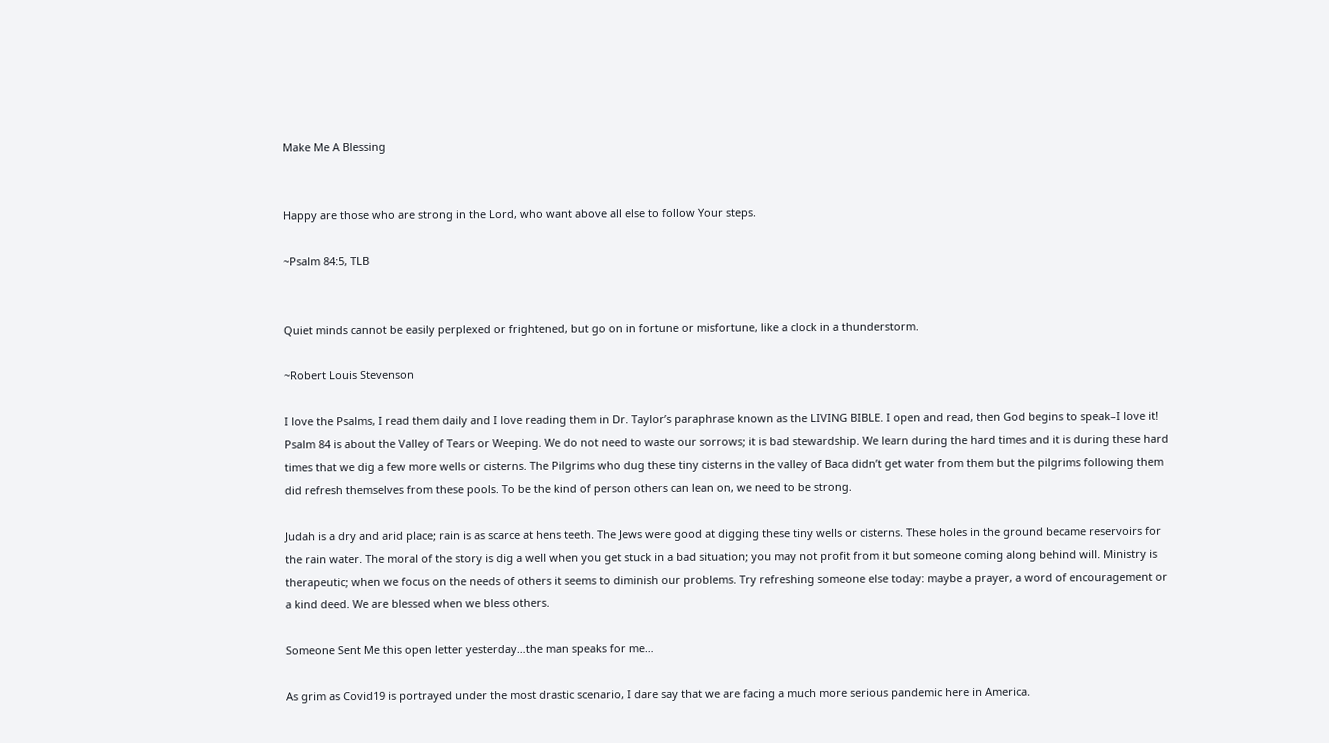Make Me A Blessing


Happy are those who are strong in the Lord, who want above all else to follow Your steps.

~Psalm 84:5, TLB


Quiet minds cannot be easily perplexed or frightened, but go on in fortune or misfortune, like a clock in a thunderstorm.

~Robert Louis Stevenson

I love the Psalms, I read them daily and I love reading them in Dr. Taylor’s paraphrase known as the LIVING BIBLE. I open and read, then God begins to speak–I love it! Psalm 84 is about the Valley of Tears or Weeping. We do not need to waste our sorrows; it is bad stewardship. We learn during the hard times and it is during these hard times that we dig a few more wells or cisterns. The Pilgrims who dug these tiny cisterns in the valley of Baca didn’t get water from them but the pilgrims following them did refresh themselves from these pools. To be the kind of person others can lean on, we need to be strong.

Judah is a dry and arid place; rain is as scarce at hens teeth. The Jews were good at digging these tiny wells or cisterns. These holes in the ground became reservoirs for the rain water. The moral of the story is dig a well when you get stuck in a bad situation; you may not profit from it but someone coming along behind will. Ministry is therapeutic; when we focus on the needs of others it seems to diminish our problems. Try refreshing someone else today: maybe a prayer, a word of encouragement or a kind deed. We are blessed when we bless others.

Someone Sent Me this open letter yesterday…the man speaks for me…

As grim as Covid19 is portrayed under the most drastic scenario, I dare say that we are facing a much more serious pandemic here in America.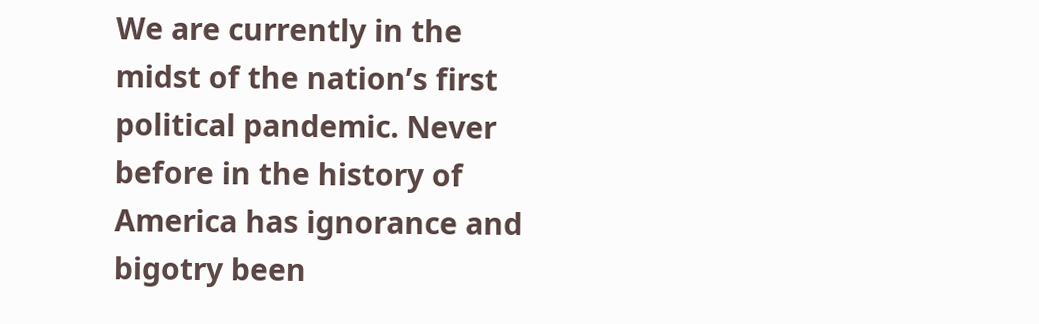We are currently in the midst of the nation’s first political pandemic. Never before in the history of America has ignorance and bigotry been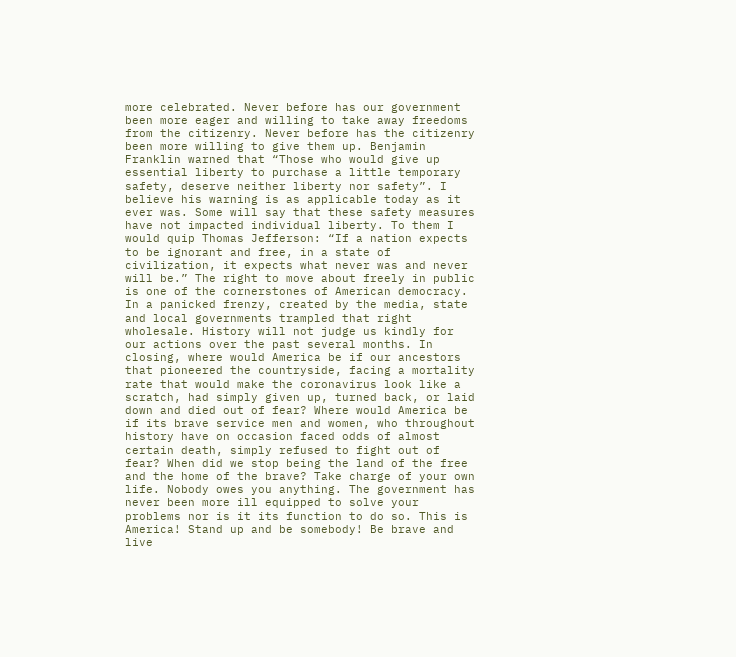more celebrated. Never before has our government been more eager and willing to take away freedoms from the citizenry. Never before has the citizenry been more willing to give them up. Benjamin Franklin warned that “Those who would give up essential liberty to purchase a little temporary safety, deserve neither liberty nor safety”. I believe his warning is as applicable today as it ever was. Some will say that these safety measures have not impacted individual liberty. To them I would quip Thomas Jefferson: “If a nation expects to be ignorant and free, in a state of civilization, it expects what never was and never will be.” The right to move about freely in public is one of the cornerstones of American democracy. In a panicked frenzy, created by the media, state and local governments trampled that right wholesale. History will not judge us kindly for our actions over the past several months. In closing, where would America be if our ancestors that pioneered the countryside, facing a mortality rate that would make the coronavirus look like a scratch, had simply given up, turned back, or laid down and died out of fear? Where would America be if its brave service men and women, who throughout history have on occasion faced odds of almost certain death, simply refused to fight out of fear? When did we stop being the land of the free and the home of the brave? Take charge of your own life. Nobody owes you anything. The government has never been more ill equipped to solve your problems nor is it its function to do so. This is America! Stand up and be somebody! Be brave and live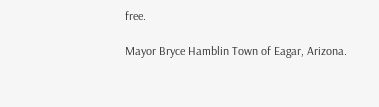free.

Mayor Bryce Hamblin Town of Eagar, Arizona.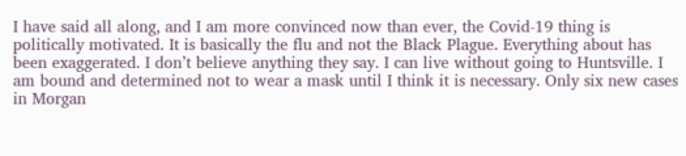I have said all along, and I am more convinced now than ever, the Covid-19 thing is politically motivated. It is basically the flu and not the Black Plague. Everything about has been exaggerated. I don’t believe anything they say. I can live without going to Huntsville. I am bound and determined not to wear a mask until I think it is necessary. Only six new cases in Morgan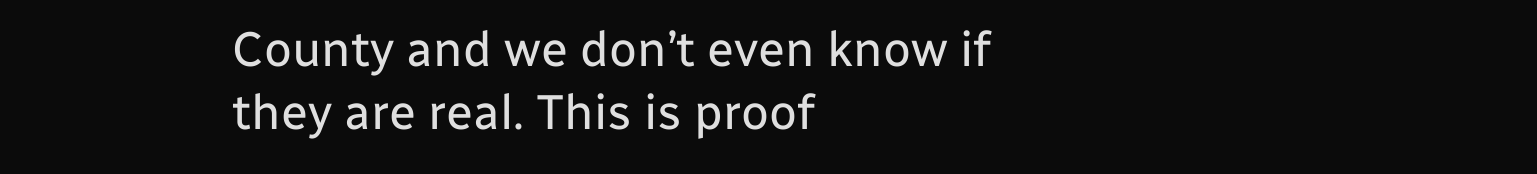County and we don’t even know if they are real. This is proof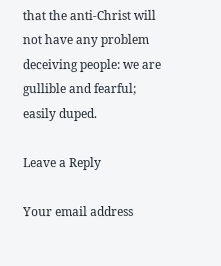that the anti-Christ will not have any problem deceiving people: we are gullible and fearful; easily duped.

Leave a Reply

Your email address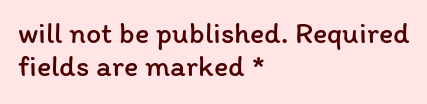will not be published. Required fields are marked *